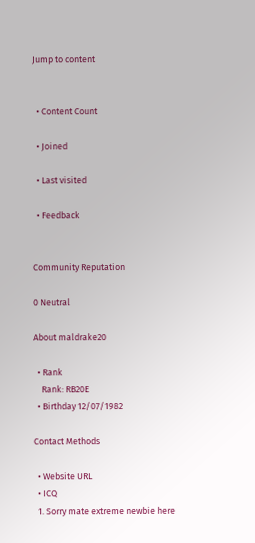Jump to content


  • Content Count

  • Joined

  • Last visited

  • Feedback


Community Reputation

0 Neutral

About maldrake20

  • Rank
    Rank: RB20E
  • Birthday 12/07/1982

Contact Methods

  • Website URL
  • ICQ
  1. Sorry mate extreme newbie here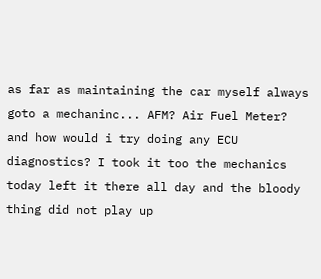as far as maintaining the car myself always goto a mechaninc... AFM? Air Fuel Meter? and how would i try doing any ECU diagnostics? I took it too the mechanics today left it there all day and the bloody thing did not play up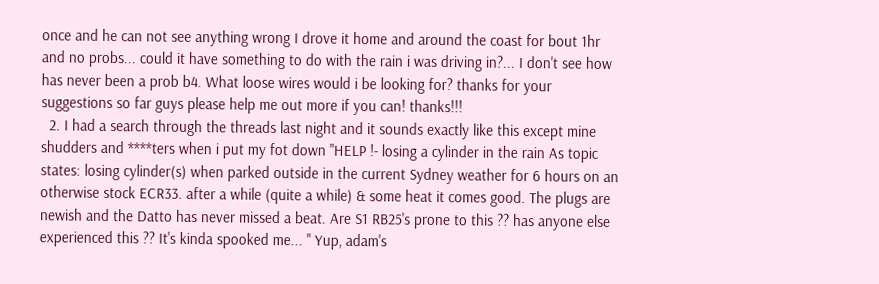once and he can not see anything wrong I drove it home and around the coast for bout 1hr and no probs... could it have something to do with the rain i was driving in?... I don't see how has never been a prob b4. What loose wires would i be looking for? thanks for your suggestions so far guys please help me out more if you can! thanks!!!
  2. I had a search through the threads last night and it sounds exactly like this except mine shudders and ****ters when i put my fot down "HELP !- losing a cylinder in the rain As topic states: losing cylinder(s) when parked outside in the current Sydney weather for 6 hours on an otherwise stock ECR33. after a while (quite a while) & some heat it comes good. The plugs are newish and the Datto has never missed a beat. Are S1 RB25's prone to this ?? has anyone else experienced this ?? It's kinda spooked me... " Yup, adam's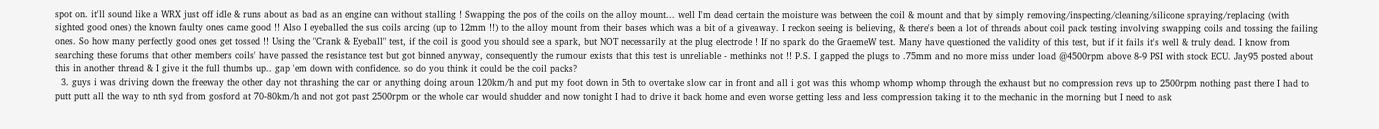spot on. it'll sound like a WRX just off idle & runs about as bad as an engine can without stalling ! Swapping the pos of the coils on the alloy mount... well I'm dead certain the moisture was between the coil & mount and that by simply removing/inspecting/cleaning/silicone spraying/replacing (with sighted good ones) the known faulty ones came good !! Also I eyeballed the sus coils arcing (up to 12mm !!) to the alloy mount from their bases which was a bit of a giveaway. I reckon seeing is believing, & there's been a lot of threads about coil pack testing involving swapping coils and tossing the failing ones. So how many perfectly good ones get tossed !! Using the "Crank & Eyeball" test, if the coil is good you should see a spark, but NOT necessarily at the plug electrode ! If no spark do the GraemeW test. Many have questioned the validity of this test, but if it fails it's well & truly dead. I know from searching these forums that other members coils' have passed the resistance test but got binned anyway, consequently the rumour exists that this test is unreliable - methinks not !! P.S. I gapped the plugs to .75mm and no more miss under load @4500rpm above 8-9 PSI with stock ECU. Jay95 posted about this in another thread & I give it the full thumbs up.. gap 'em down with confidence. so do you think it could be the coil packs?
  3. guys i was driving down the freeway the other day not thrashing the car or anything doing aroun 120km/h and put my foot down in 5th to overtake slow car in front and all i got was this whomp whomp whomp through the exhaust but no compression revs up to 2500rpm nothing past there I had to putt putt all the way to nth syd from gosford at 70-80km/h and not got past 2500rpm or the whole car would shudder and now tonight I had to drive it back home and even worse getting less and less compression taking it to the mechanic in the morning but I need to ask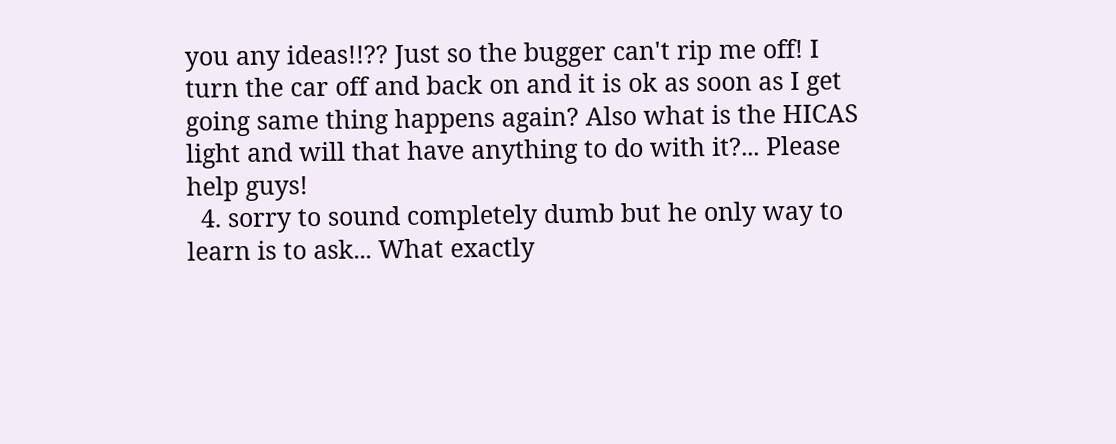you any ideas!!?? Just so the bugger can't rip me off! I turn the car off and back on and it is ok as soon as I get going same thing happens again? Also what is the HICAS light and will that have anything to do with it?... Please help guys!
  4. sorry to sound completely dumb but he only way to learn is to ask... What exactly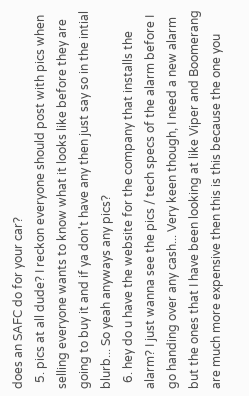does an SAFC do for your car?
  5. pics at all dude? I reckon everyone should post with pics when selling everyone wants to know what it looks like before they are going to buy it and if ya don't have any then just say so in the intial blurb... So yeah anyways any pics?
  6. hey do u have the website for the company that installs the alarm? I just wanna see the pics / tech specs of the alarm before I go handing over any cash... Very keen though, I need a new alarm but the ones that I have been looking at like Viper and Boomerang are much more expensive then this is this because the one you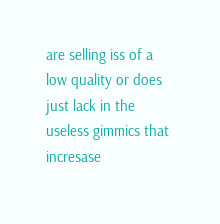are selling iss of a low quality or does just lack in the useless gimmics that incresase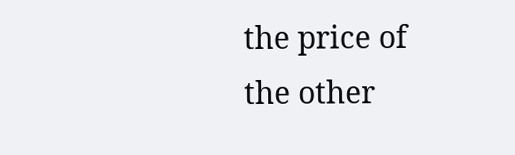the price of the other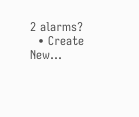2 alarms?
  • Create New...